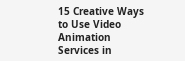15 Creative Ways to Use Video Animation Services in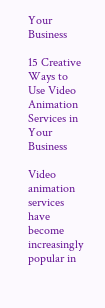Your Business

15 Creative Ways to Use Video Animation Services in Your Business

Video animation services have become increasingly popular in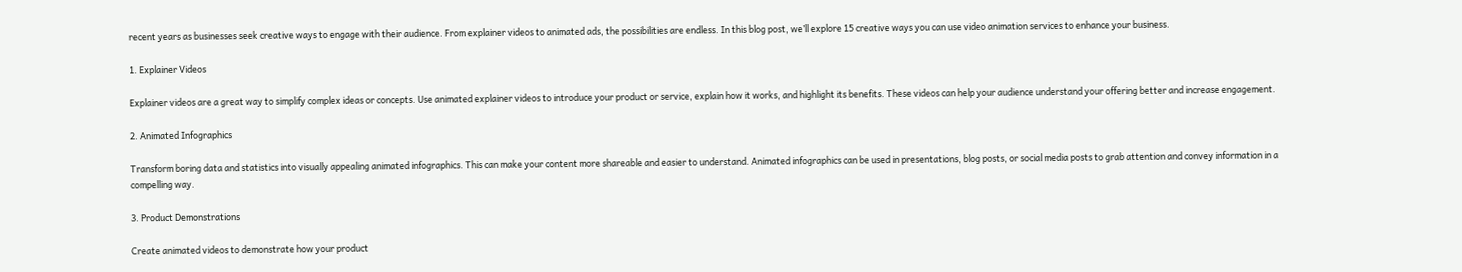recent years as businesses seek creative ways to engage with their audience. From explainer videos to animated ads, the possibilities are endless. In this blog post, we’ll explore 15 creative ways you can use video animation services to enhance your business.

1. Explainer Videos

Explainer videos are a great way to simplify complex ideas or concepts. Use animated explainer videos to introduce your product or service, explain how it works, and highlight its benefits. These videos can help your audience understand your offering better and increase engagement.

2. Animated Infographics

Transform boring data and statistics into visually appealing animated infographics. This can make your content more shareable and easier to understand. Animated infographics can be used in presentations, blog posts, or social media posts to grab attention and convey information in a compelling way.

3. Product Demonstrations

Create animated videos to demonstrate how your product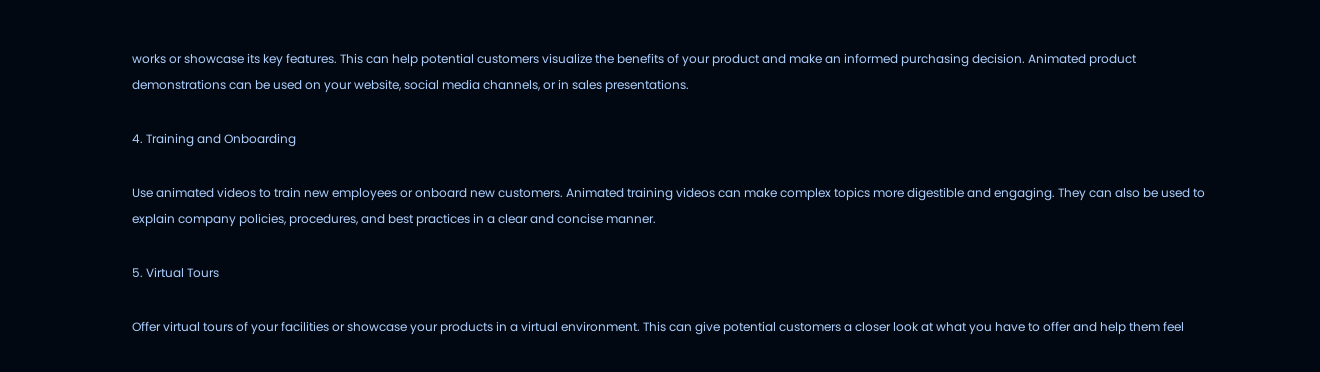works or showcase its key features. This can help potential customers visualize the benefits of your product and make an informed purchasing decision. Animated product demonstrations can be used on your website, social media channels, or in sales presentations.

4. Training and Onboarding

Use animated videos to train new employees or onboard new customers. Animated training videos can make complex topics more digestible and engaging. They can also be used to explain company policies, procedures, and best practices in a clear and concise manner.

5. Virtual Tours

Offer virtual tours of your facilities or showcase your products in a virtual environment. This can give potential customers a closer look at what you have to offer and help them feel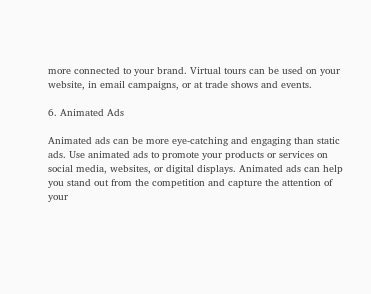more connected to your brand. Virtual tours can be used on your website, in email campaigns, or at trade shows and events.

6. Animated Ads

Animated ads can be more eye-catching and engaging than static ads. Use animated ads to promote your products or services on social media, websites, or digital displays. Animated ads can help you stand out from the competition and capture the attention of your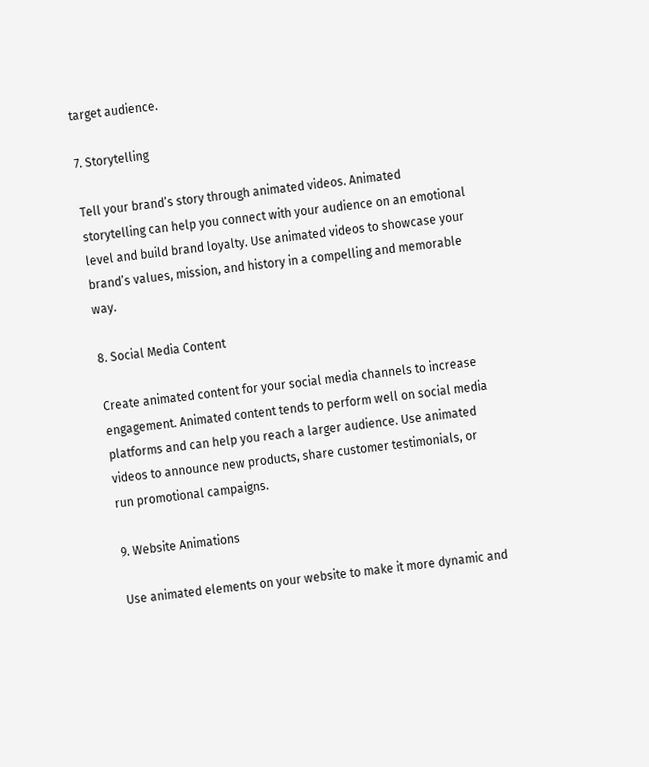target audience.

7. Storytelling

Tell your brand’s story through animated videos. Animated storytelling can help you connect with your audience on an emotional level and build brand loyalty. Use animated videos to showcase your brand’s values, mission, and history in a compelling and memorable way.

8. Social Media Content

Create animated content for your social media channels to increase engagement. Animated content tends to perform well on social media platforms and can help you reach a larger audience. Use animated videos to announce new products, share customer testimonials, or run promotional campaigns.

9. Website Animations

Use animated elements on your website to make it more dynamic and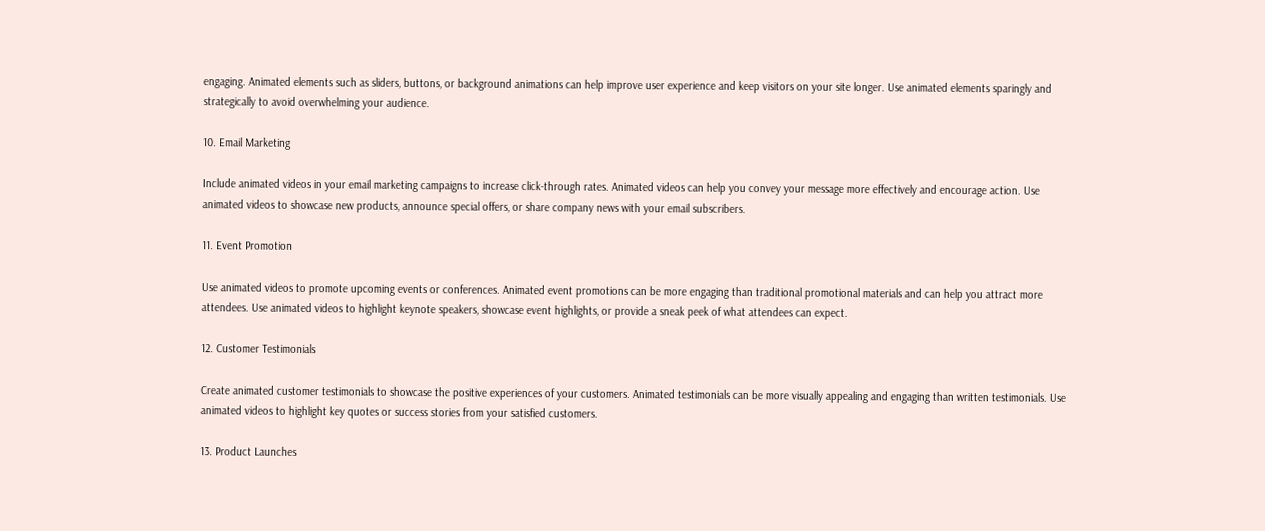engaging. Animated elements such as sliders, buttons, or background animations can help improve user experience and keep visitors on your site longer. Use animated elements sparingly and strategically to avoid overwhelming your audience.

10. Email Marketing

Include animated videos in your email marketing campaigns to increase click-through rates. Animated videos can help you convey your message more effectively and encourage action. Use animated videos to showcase new products, announce special offers, or share company news with your email subscribers.

11. Event Promotion

Use animated videos to promote upcoming events or conferences. Animated event promotions can be more engaging than traditional promotional materials and can help you attract more attendees. Use animated videos to highlight keynote speakers, showcase event highlights, or provide a sneak peek of what attendees can expect.

12. Customer Testimonials

Create animated customer testimonials to showcase the positive experiences of your customers. Animated testimonials can be more visually appealing and engaging than written testimonials. Use animated videos to highlight key quotes or success stories from your satisfied customers.

13. Product Launches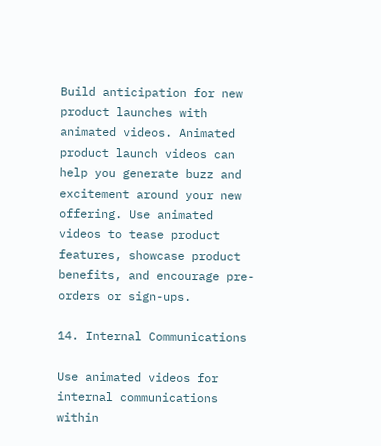Build anticipation for new product launches with animated videos. Animated product launch videos can help you generate buzz and excitement around your new offering. Use animated videos to tease product features, showcase product benefits, and encourage pre-orders or sign-ups.

14. Internal Communications

Use animated videos for internal communications within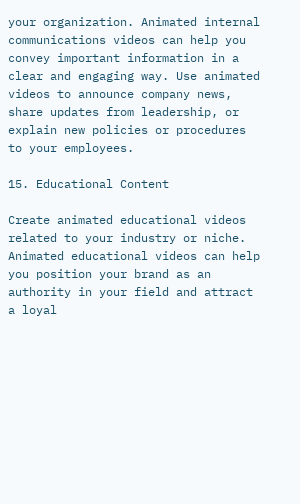your organization. Animated internal communications videos can help you convey important information in a clear and engaging way. Use animated videos to announce company news, share updates from leadership, or explain new policies or procedures to your employees.

15. Educational Content

Create animated educational videos related to your industry or niche. Animated educational videos can help you position your brand as an authority in your field and attract a loyal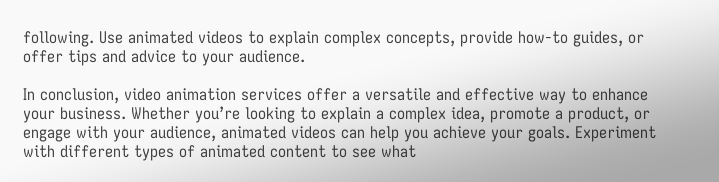following. Use animated videos to explain complex concepts, provide how-to guides, or offer tips and advice to your audience.

In conclusion, video animation services offer a versatile and effective way to enhance your business. Whether you’re looking to explain a complex idea, promote a product, or engage with your audience, animated videos can help you achieve your goals. Experiment with different types of animated content to see what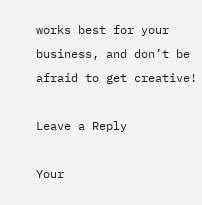works best for your business, and don’t be afraid to get creative!

Leave a Reply

Your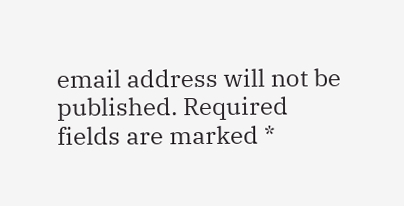email address will not be published. Required fields are marked *